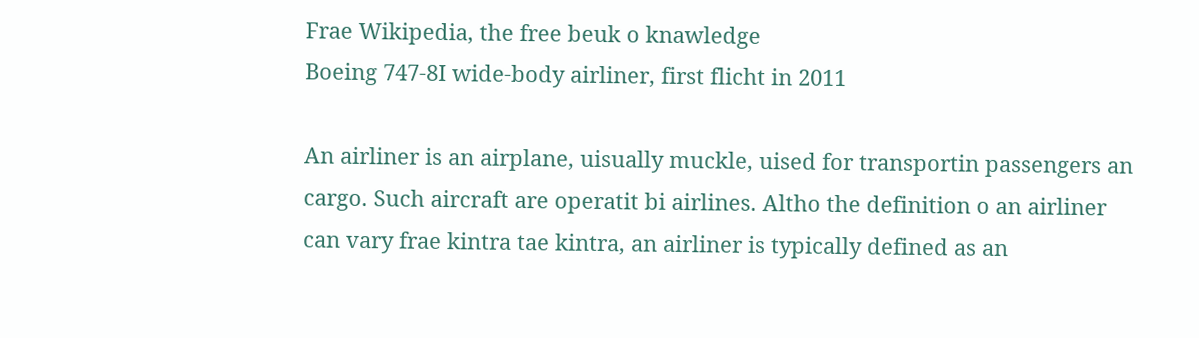Frae Wikipedia, the free beuk o knawledge
Boeing 747-8I wide-body airliner, first flicht in 2011

An airliner is an airplane, uisually muckle, uised for transportin passengers an cargo. Such aircraft are operatit bi airlines. Altho the definition o an airliner can vary frae kintra tae kintra, an airliner is typically defined as an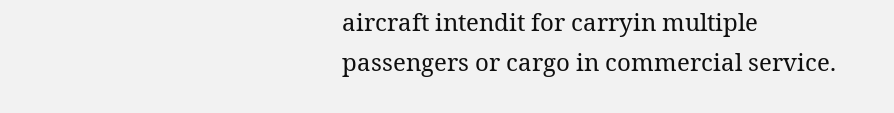aircraft intendit for carryin multiple passengers or cargo in commercial service.